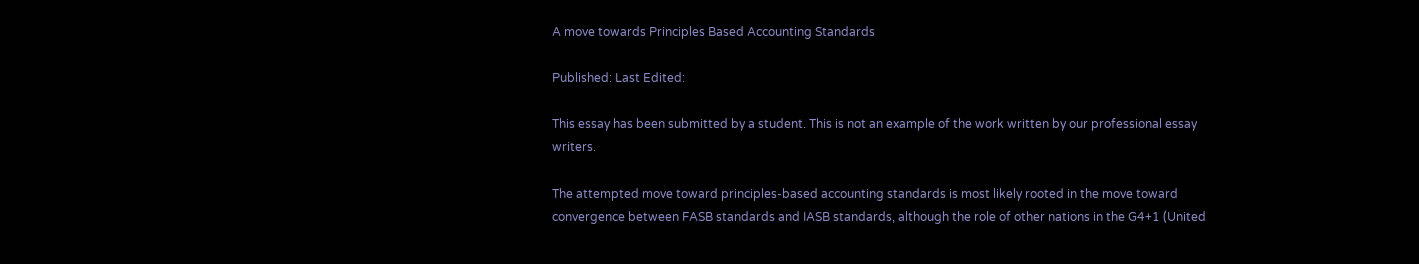A move towards Principles Based Accounting Standards

Published: Last Edited:

This essay has been submitted by a student. This is not an example of the work written by our professional essay writers.

The attempted move toward principles-based accounting standards is most likely rooted in the move toward convergence between FASB standards and IASB standards, although the role of other nations in the G4+1 (United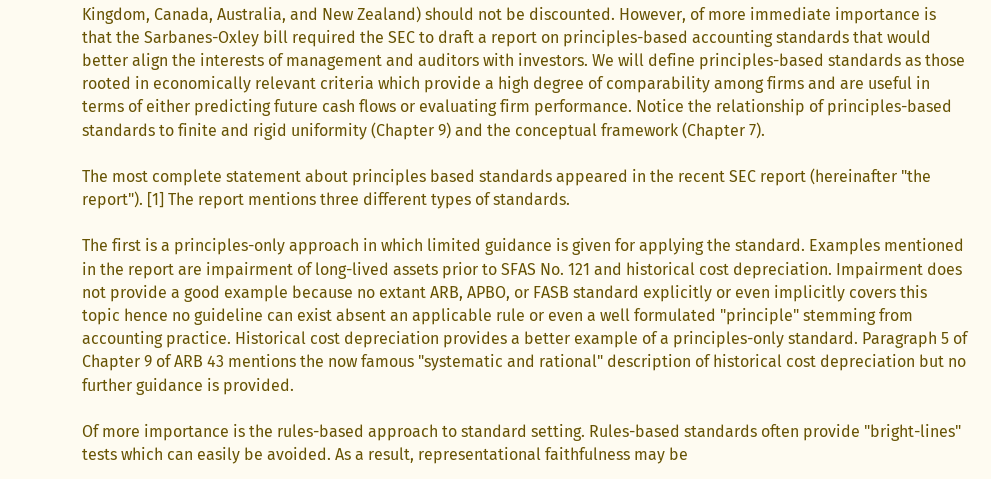Kingdom, Canada, Australia, and New Zealand) should not be discounted. However, of more immediate importance is that the Sarbanes-Oxley bill required the SEC to draft a report on principles-based accounting standards that would better align the interests of management and auditors with investors. We will define principles-based standards as those rooted in economically relevant criteria which provide a high degree of comparability among firms and are useful in terms of either predicting future cash flows or evaluating firm performance. Notice the relationship of principles-based standards to finite and rigid uniformity (Chapter 9) and the conceptual framework (Chapter 7).

The most complete statement about principles based standards appeared in the recent SEC report (hereinafter "the report"). [1] The report mentions three different types of standards.

The first is a principles-only approach in which limited guidance is given for applying the standard. Examples mentioned in the report are impairment of long-lived assets prior to SFAS No. 121 and historical cost depreciation. Impairment does not provide a good example because no extant ARB, APBO, or FASB standard explicitly or even implicitly covers this topic hence no guideline can exist absent an applicable rule or even a well formulated "principle" stemming from accounting practice. Historical cost depreciation provides a better example of a principles-only standard. Paragraph 5 of Chapter 9 of ARB 43 mentions the now famous "systematic and rational" description of historical cost depreciation but no further guidance is provided.

Of more importance is the rules-based approach to standard setting. Rules-based standards often provide "bright-lines" tests which can easily be avoided. As a result, representational faithfulness may be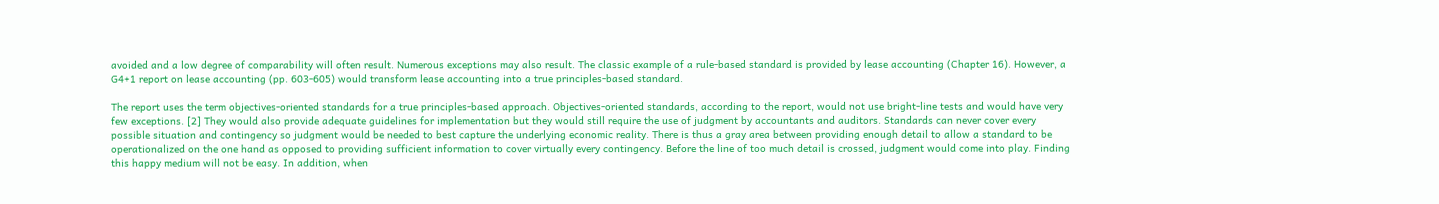avoided and a low degree of comparability will often result. Numerous exceptions may also result. The classic example of a rule-based standard is provided by lease accounting (Chapter 16). However, a G4+1 report on lease accounting (pp. 603-605) would transform lease accounting into a true principles-based standard.

The report uses the term objectives-oriented standards for a true principles-based approach. Objectives-oriented standards, according to the report, would not use bright-line tests and would have very few exceptions. [2] They would also provide adequate guidelines for implementation but they would still require the use of judgment by accountants and auditors. Standards can never cover every possible situation and contingency so judgment would be needed to best capture the underlying economic reality. There is thus a gray area between providing enough detail to allow a standard to be operationalized on the one hand as opposed to providing sufficient information to cover virtually every contingency. Before the line of too much detail is crossed, judgment would come into play. Finding this happy medium will not be easy. In addition, when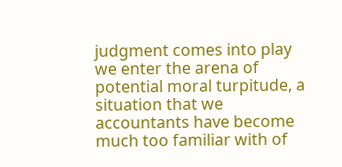judgment comes into play we enter the arena of potential moral turpitude, a situation that we accountants have become much too familiar with of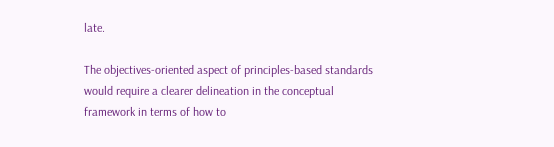late.

The objectives-oriented aspect of principles-based standards would require a clearer delineation in the conceptual framework in terms of how to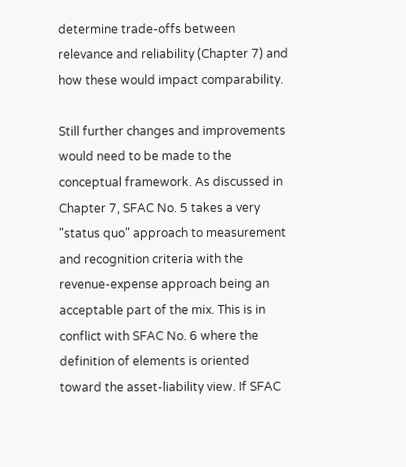determine trade-offs between relevance and reliability (Chapter 7) and how these would impact comparability.

Still further changes and improvements would need to be made to the conceptual framework. As discussed in Chapter 7, SFAC No. 5 takes a very "status quo" approach to measurement and recognition criteria with the revenue-expense approach being an acceptable part of the mix. This is in conflict with SFAC No. 6 where the definition of elements is oriented toward the asset-liability view. If SFAC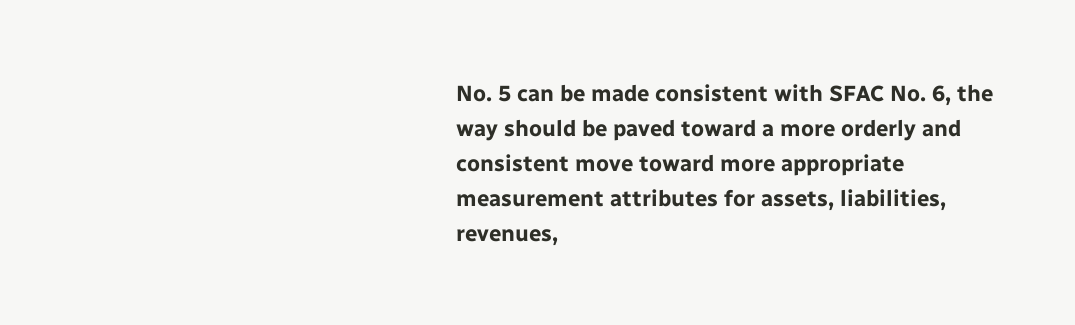No. 5 can be made consistent with SFAC No. 6, the way should be paved toward a more orderly and consistent move toward more appropriate measurement attributes for assets, liabilities, revenues,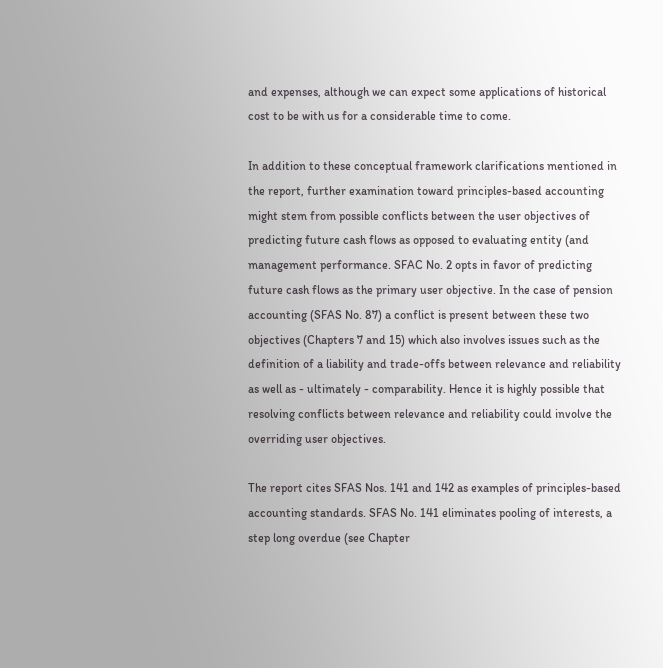and expenses, although we can expect some applications of historical cost to be with us for a considerable time to come.

In addition to these conceptual framework clarifications mentioned in the report, further examination toward principles-based accounting might stem from possible conflicts between the user objectives of predicting future cash flows as opposed to evaluating entity (and management performance. SFAC No. 2 opts in favor of predicting future cash flows as the primary user objective. In the case of pension accounting (SFAS No. 87) a conflict is present between these two objectives (Chapters 7 and 15) which also involves issues such as the definition of a liability and trade-offs between relevance and reliability as well as - ultimately - comparability. Hence it is highly possible that resolving conflicts between relevance and reliability could involve the overriding user objectives.

The report cites SFAS Nos. 141 and 142 as examples of principles-based accounting standards. SFAS No. 141 eliminates pooling of interests, a step long overdue (see Chapter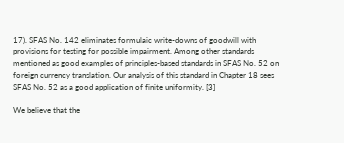17). SFAS No. 142 eliminates formulaic write-downs of goodwill with provisions for testing for possible impairment. Among other standards mentioned as good examples of principles-based standards in SFAS No. 52 on foreign currency translation. Our analysis of this standard in Chapter 18 sees SFAS No. 52 as a good application of finite uniformity. [3]

We believe that the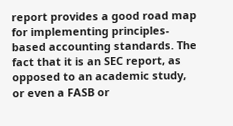report provides a good road map for implementing principles-based accounting standards. The fact that it is an SEC report, as opposed to an academic study, or even a FASB or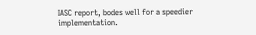IASC report, bodes well for a speedier implementation.